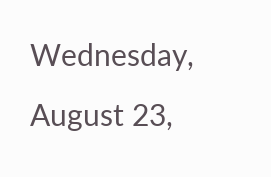Wednesday, August 23,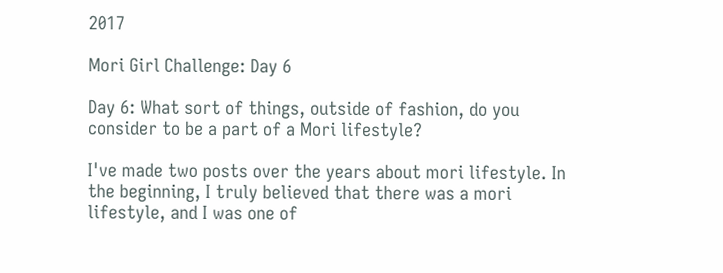2017

Mori Girl Challenge: Day 6

Day 6: What sort of things, outside of fashion, do you consider to be a part of a Mori lifestyle?

I've made two posts over the years about mori lifestyle. In the beginning, I truly believed that there was a mori lifestyle, and I was one of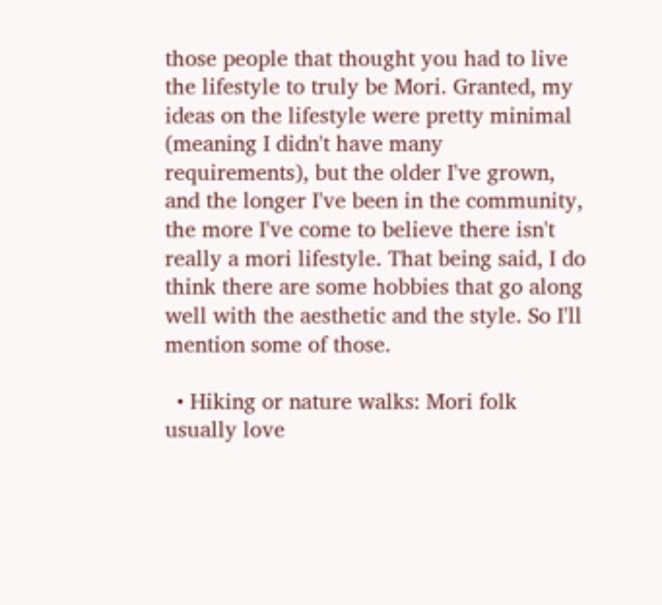those people that thought you had to live the lifestyle to truly be Mori. Granted, my ideas on the lifestyle were pretty minimal (meaning I didn't have many requirements), but the older I've grown, and the longer I've been in the community, the more I've come to believe there isn't really a mori lifestyle. That being said, I do think there are some hobbies that go along well with the aesthetic and the style. So I'll mention some of those.

  • Hiking or nature walks: Mori folk usually love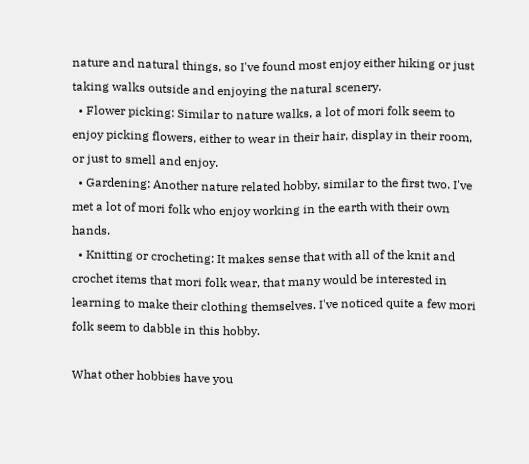nature and natural things, so I've found most enjoy either hiking or just taking walks outside and enjoying the natural scenery.
  • Flower picking: Similar to nature walks, a lot of mori folk seem to enjoy picking flowers, either to wear in their hair, display in their room, or just to smell and enjoy.
  • Gardening: Another nature related hobby, similar to the first two. I've met a lot of mori folk who enjoy working in the earth with their own hands.
  • Knitting or crocheting: It makes sense that with all of the knit and crochet items that mori folk wear, that many would be interested in learning to make their clothing themselves. I've noticed quite a few mori folk seem to dabble in this hobby.

What other hobbies have you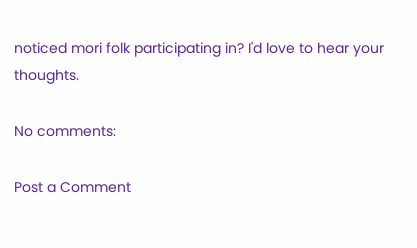noticed mori folk participating in? I'd love to hear your thoughts.

No comments:

Post a Comment